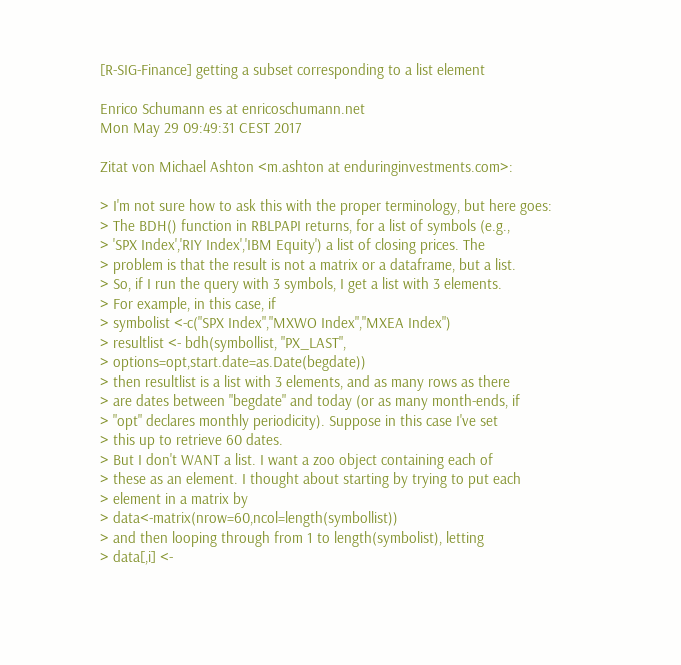[R-SIG-Finance] getting a subset corresponding to a list element

Enrico Schumann es at enricoschumann.net
Mon May 29 09:49:31 CEST 2017

Zitat von Michael Ashton <m.ashton at enduringinvestments.com>:

> I'm not sure how to ask this with the proper terminology, but here goes:
> The BDH() function in RBLPAPI returns, for a list of symbols (e.g.,
> 'SPX Index','RIY Index','IBM Equity') a list of closing prices. The
> problem is that the result is not a matrix or a dataframe, but a list.
> So, if I run the query with 3 symbols, I get a list with 3 elements.
> For example, in this case, if
> symbolist <-c("SPX Index","MXWO Index","MXEA Index")
> resultlist <- bdh(symbollist, "PX_LAST",
> options=opt,start.date=as.Date(begdate))
> then resultlist is a list with 3 elements, and as many rows as there
> are dates between "begdate" and today (or as many month-ends, if
> "opt" declares monthly periodicity). Suppose in this case I've set
> this up to retrieve 60 dates.
> But I don't WANT a list. I want a zoo object containing each of
> these as an element. I thought about starting by trying to put each
> element in a matrix by
> data<-matrix(nrow=60,ncol=length(symbollist))
> and then looping through from 1 to length(symbolist), letting
> data[,i] <-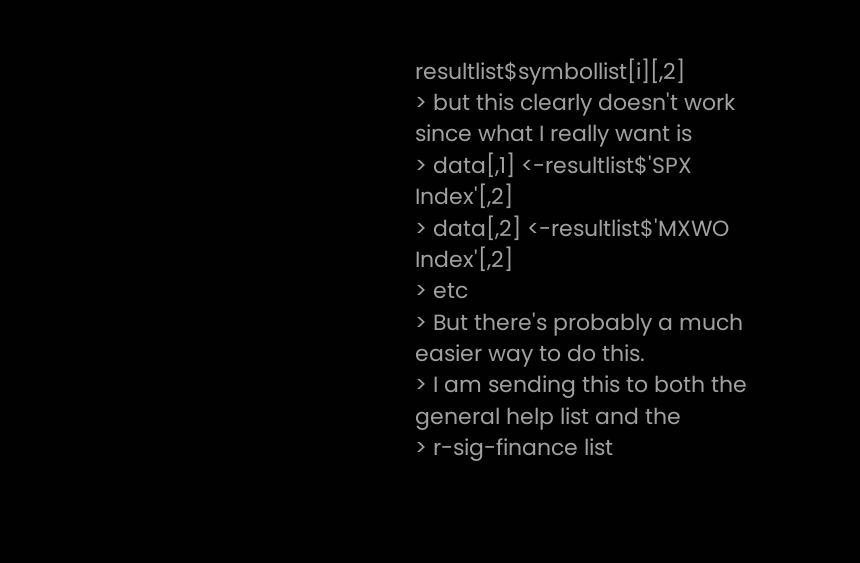resultlist$symbollist[i][,2]
> but this clearly doesn't work since what I really want is
> data[,1] <-resultlist$'SPX Index'[,2]
> data[,2] <-resultlist$'MXWO Index'[,2]
> etc
> But there's probably a much easier way to do this.
> I am sending this to both the general help list and the
> r-sig-finance list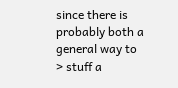since there is probably both a general way to
> stuff a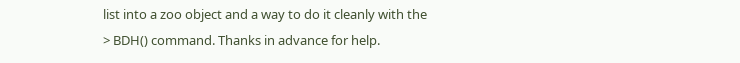list into a zoo object and a way to do it cleanly with the
> BDH() command. Thanks in advance for help.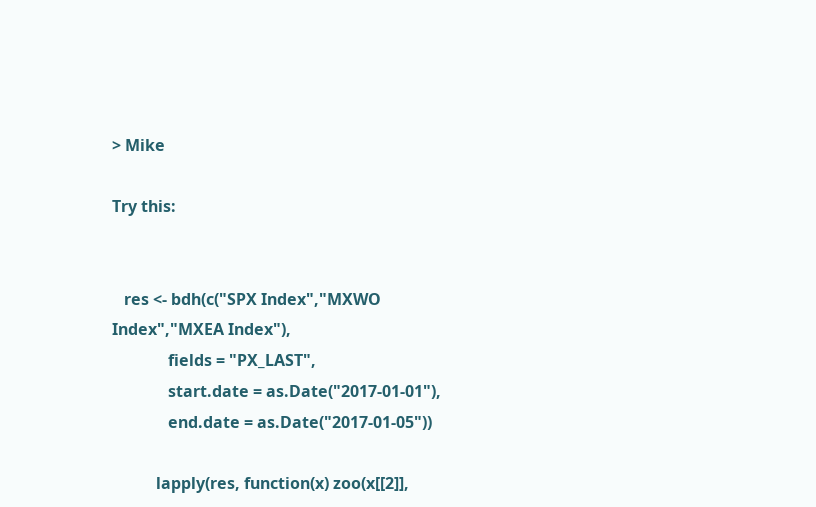> Mike

Try this:


   res <- bdh(c("SPX Index","MXWO Index","MXEA Index"),
              fields = "PX_LAST",
              start.date = as.Date("2017-01-01"),
              end.date = as.Date("2017-01-05"))

           lapply(res, function(x) zoo(x[[2]],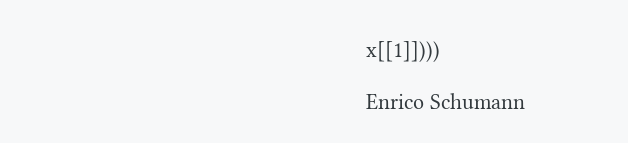x[[1]])))

Enrico Schumann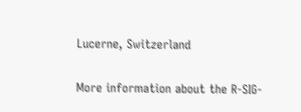Lucerne, Switzerland

More information about the R-SIG-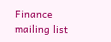Finance mailing list